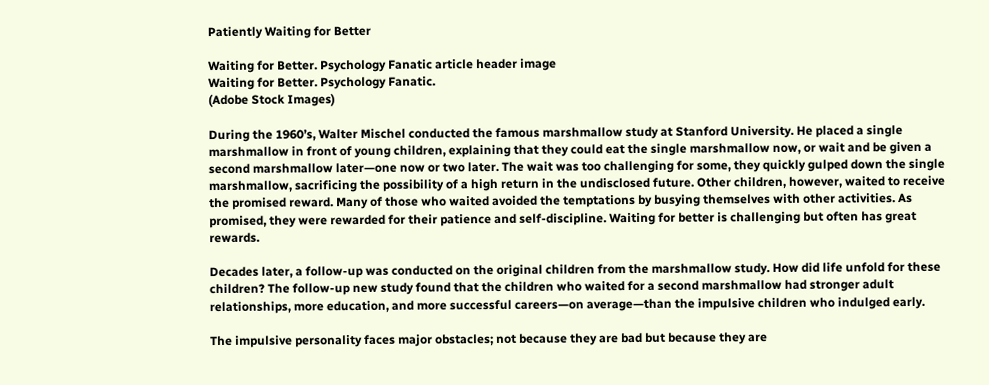Patiently Waiting for Better

Waiting for Better. Psychology Fanatic article header image
Waiting for Better. Psychology Fanatic.
(Adobe Stock Images)

During the 1960’s, Walter Mischel conducted the famous marshmallow study at Stanford University. He placed a single marshmallow in front of young children, explaining that they could eat the single marshmallow now, or wait and be given a second marshmallow later—one now or two later. The wait was too challenging for some, they quickly gulped down the single marshmallow, sacrificing the possibility of a high return in the undisclosed future. Other children, however, waited to receive the promised reward. Many of those who waited avoided the temptations by busying themselves with other activities. As promised, they were rewarded for their patience and self-discipline. Waiting for better is challenging but often has great rewards.

Decades later, a follow-up was conducted on the original children from the marshmallow study. How did life unfold for these children? The follow-up new study found that the children who waited for a second marshmallow had stronger adult relationships, more education, and more successful careers—on average—than the impulsive children who indulged early.

The impulsive personality faces major obstacles; not because they are bad but because they are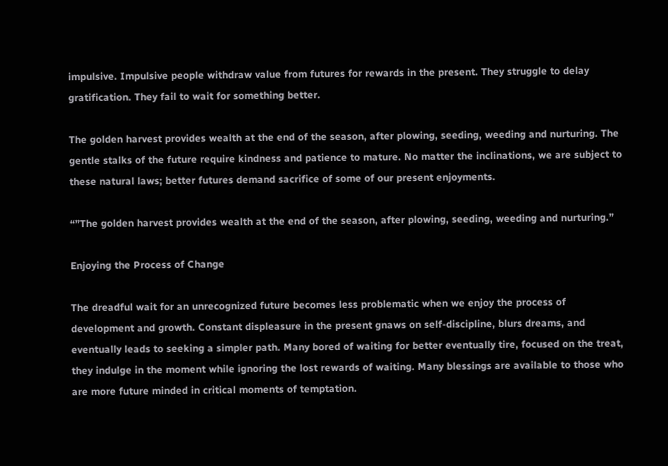impulsive. Impulsive people withdraw value from futures for rewards in the present. They struggle to delay gratification. They fail to wait for something better.

The golden harvest provides wealth at the end of the season, after plowing, seeding, weeding and nurturing. The gentle stalks of the future require kindness and patience to mature. No matter the inclinations, we are subject to these natural laws; better futures demand sacrifice of some of our present enjoyments.

“”The golden harvest provides wealth at the end of the season, after plowing, seeding, weeding and nurturing.”

Enjoying the Process of Change

The dreadful wait for an unrecognized future becomes less problematic when we enjoy the process of development and growth. Constant displeasure in the present gnaws on self-discipline, blurs dreams, and eventually leads to seeking a simpler path. Many bored of waiting for better eventually tire, focused on the treat, they indulge in the moment while ignoring the lost rewards of waiting. Many blessings are available to those who are more future minded in critical moments of temptation.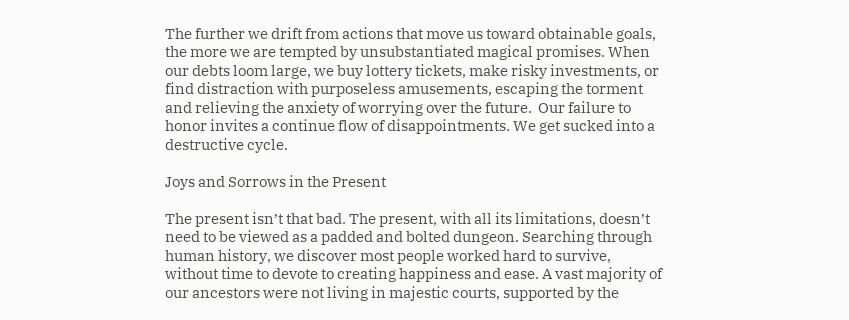The further we drift from actions that move us toward obtainable goals, the more we are tempted by unsubstantiated magical promises. When our debts loom large, we buy lottery tickets, make risky investments, or find distraction with purposeless amusements, escaping the torment and relieving the anxiety of worrying over the future.  Our failure to honor invites a continue flow of disappointments. We get sucked into a destructive cycle.

Joys and Sorrows in the Present

The present isn’t that bad. The present, with all its limitations, doesn’t need to be viewed as a padded and bolted dungeon. Searching through human history, we discover most people worked hard to survive, without time to devote to creating happiness and ease. A vast majority of our ancestors were not living in majestic courts, supported by the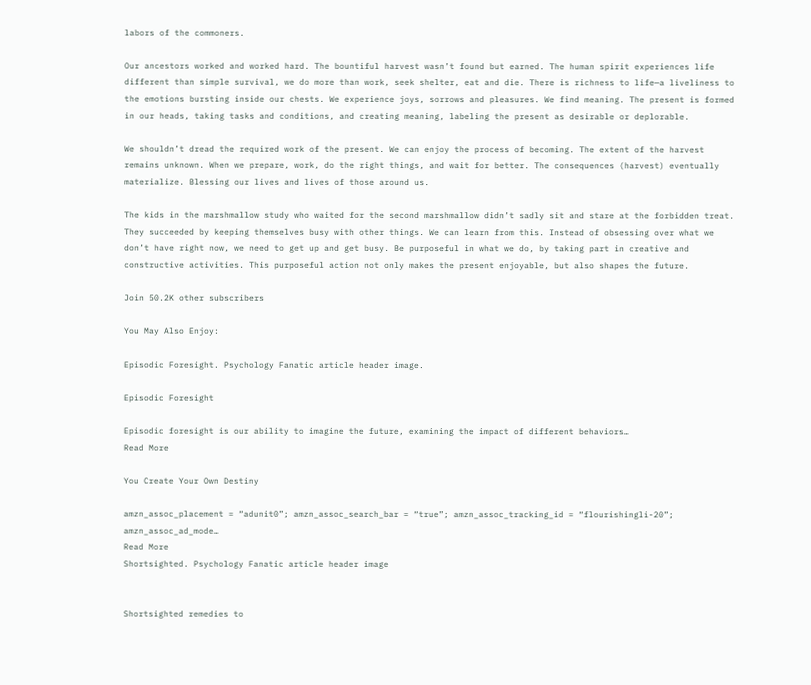labors of the commoners.

Our ancestors worked and worked hard. The bountiful harvest wasn’t found but earned. The human spirit experiences life different than simple survival, we do more than work, seek shelter, eat and die. There is richness to life—a liveliness to the emotions bursting inside our chests. We experience joys, sorrows and pleasures. We find meaning. The present is formed in our heads, taking tasks and conditions, and creating meaning, labeling the present as desirable or deplorable.

We shouldn’t dread the required work of the present. We can enjoy the process of becoming. The extent of the harvest remains unknown. When we prepare, work, do the right things, and wait for better. The consequences (harvest) eventually materialize. Blessing our lives and lives of those around us.

The kids in the marshmallow study who waited for the second marshmallow didn’t sadly sit and stare at the forbidden treat. They succeeded by keeping themselves busy with other things. We can learn from this. Instead of obsessing over what we don’t have right now, we need to get up and get busy. Be purposeful in what we do, by taking part in creative and constructive activities. This purposeful action not only makes the present enjoyable, but also shapes the future.

Join 50.2K other subscribers

You May Also Enjoy:

Episodic Foresight. Psychology Fanatic article header image.

Episodic Foresight

Episodic foresight is our ability to imagine the future, examining the impact of different behaviors…
Read More

You Create Your Own Destiny

amzn_assoc_placement = “adunit0”; amzn_assoc_search_bar = “true”; amzn_assoc_tracking_id = “flourishingli-20”; amzn_assoc_ad_mode…
Read More
Shortsighted. Psychology Fanatic article header image


Shortsighted remedies to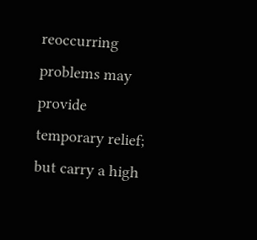reoccurring problems may provide temporary relief; but carry a high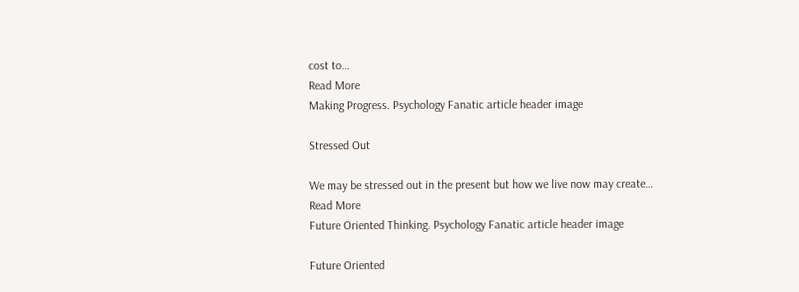cost to…
Read More
Making Progress. Psychology Fanatic article header image

Stressed Out

We may be stressed out in the present but how we live now may create…
Read More
Future Oriented Thinking. Psychology Fanatic article header image

Future Oriented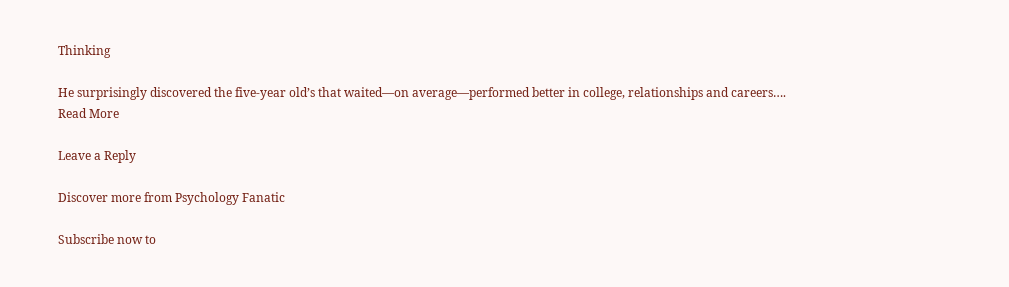Thinking

He surprisingly discovered the five-year old’s that waited—on average—performed better in college, relationships and careers….
Read More

Leave a Reply

Discover more from Psychology Fanatic

Subscribe now to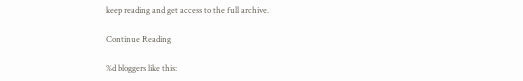keep reading and get access to the full archive.

Continue Reading

%d bloggers like this: